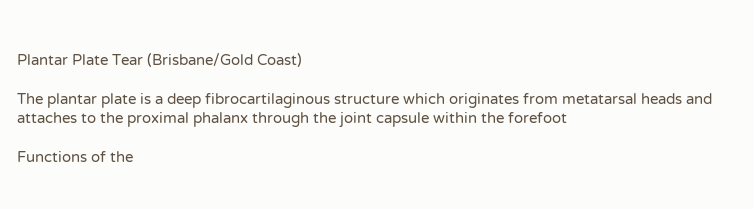Plantar Plate Tear (Brisbane/Gold Coast)

The plantar plate is a deep fibrocartilaginous structure which originates from metatarsal heads and attaches to the proximal phalanx through the joint capsule within the forefoot

Functions of the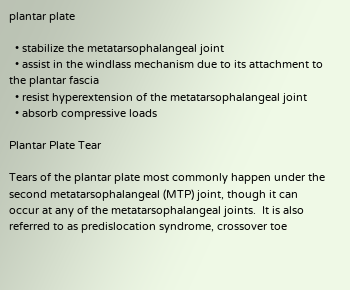plantar plate

  • stabilize the metatarsophalangeal joint
  • assist in the windlass mechanism due to its attachment to the plantar fascia
  • resist hyperextension of the metatarsophalangeal joint
  • absorb compressive loads

Plantar Plate Tear

Tears of the plantar plate most commonly happen under the second metatarsophalangeal (MTP) joint, though it can occur at any of the metatarsophalangeal joints.  It is also referred to as predislocation syndrome, crossover toe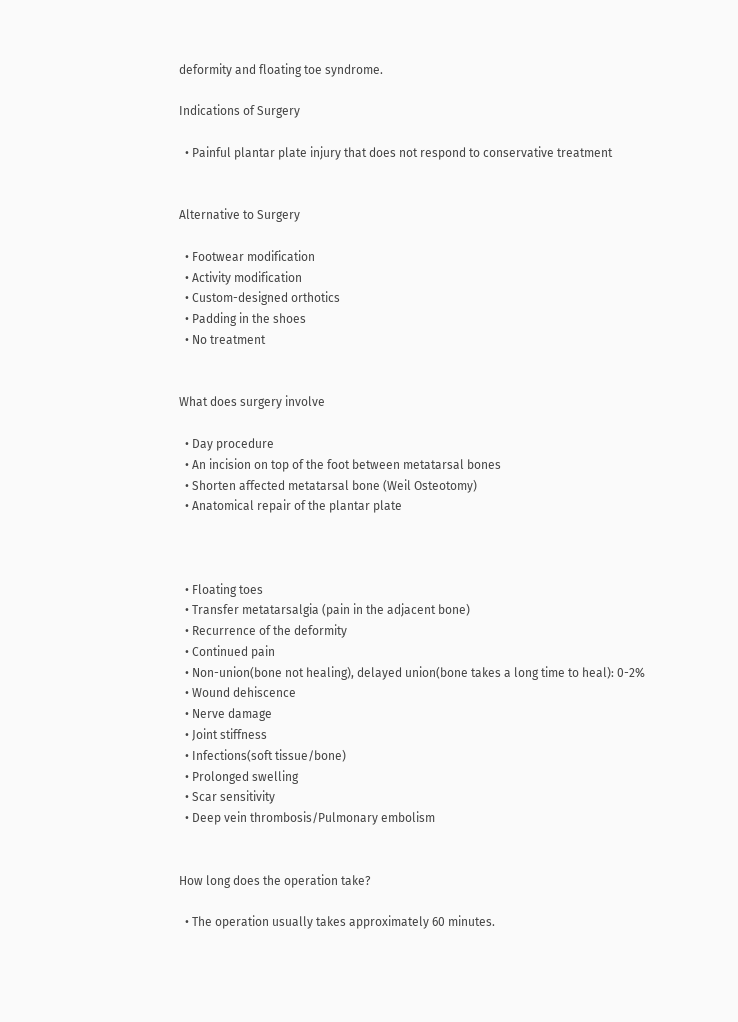deformity and floating toe syndrome.

Indications of Surgery

  • Painful plantar plate injury that does not respond to conservative treatment


Alternative to Surgery

  • Footwear modification
  • Activity modification
  • Custom-designed orthotics
  • Padding in the shoes
  • No treatment


What does surgery involve

  • Day procedure
  • An incision on top of the foot between metatarsal bones
  • Shorten affected metatarsal bone (Weil Osteotomy)
  • Anatomical repair of the plantar plate



  • Floating toes
  • Transfer metatarsalgia (pain in the adjacent bone)
  • Recurrence of the deformity
  • Continued pain
  • Non-union(bone not healing), delayed union(bone takes a long time to heal): 0-2%
  • Wound dehiscence
  • Nerve damage
  • Joint stiffness
  • Infections(soft tissue/bone)
  • Prolonged swelling
  • Scar sensitivity
  • Deep vein thrombosis/Pulmonary embolism


How long does the operation take?

  • The operation usually takes approximately 60 minutes.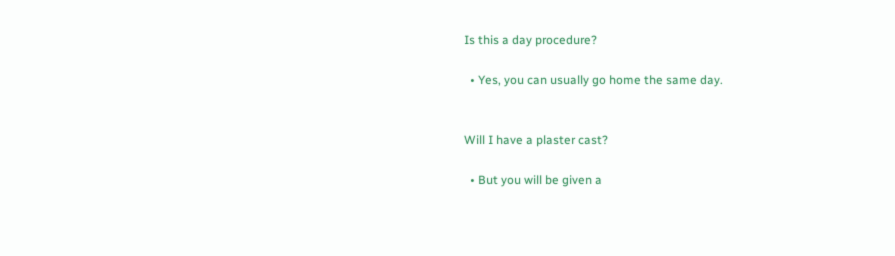Is this a day procedure?

  • Yes, you can usually go home the same day.


Will I have a plaster cast?

  • But you will be given a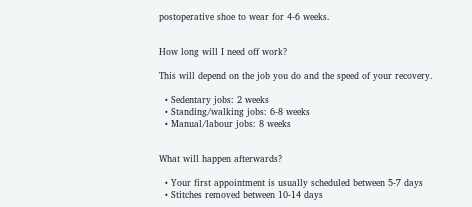postoperative shoe to wear for 4-6 weeks.


How long will I need off work?

This will depend on the job you do and the speed of your recovery.

  • Sedentary jobs: 2 weeks
  • Standing/walking jobs: 6-8 weeks
  • Manual/labour jobs: 8 weeks


What will happen afterwards?

  • Your first appointment is usually scheduled between 5-7 days
  • Stitches removed between 10-14 days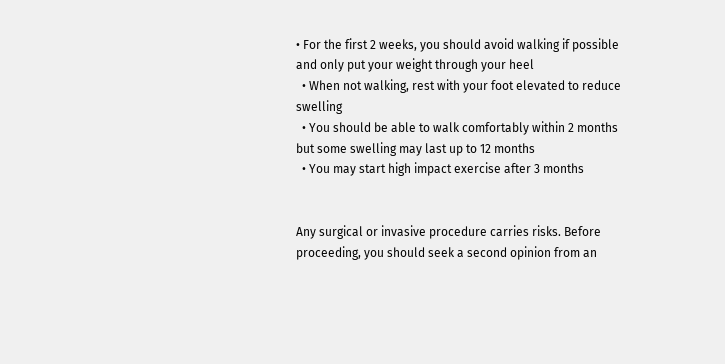• For the first 2 weeks, you should avoid walking if possible and only put your weight through your heel
  • When not walking, rest with your foot elevated to reduce swelling
  • You should be able to walk comfortably within 2 months but some swelling may last up to 12 months
  • You may start high impact exercise after 3 months


Any surgical or invasive procedure carries risks. Before proceeding, you should seek a second opinion from an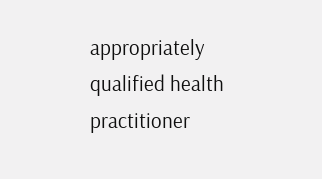appropriately qualified health practitioner